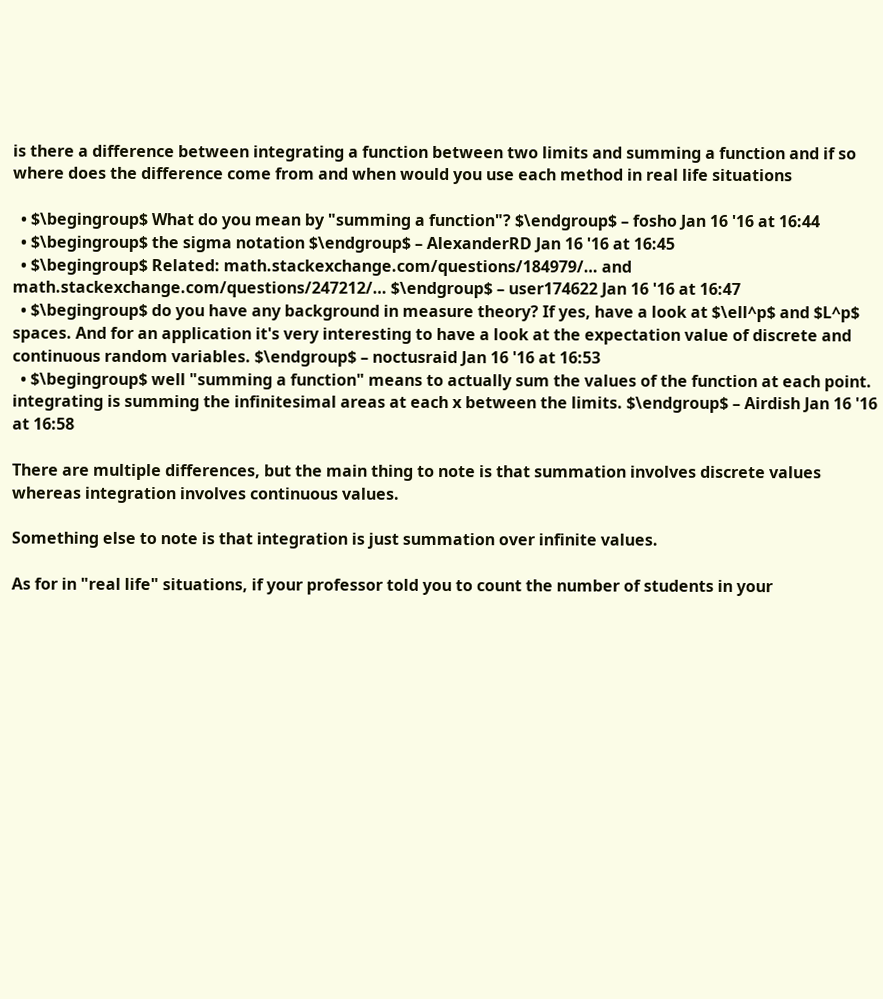is there a difference between integrating a function between two limits and summing a function and if so where does the difference come from and when would you use each method in real life situations

  • $\begingroup$ What do you mean by "summing a function"? $\endgroup$ – fosho Jan 16 '16 at 16:44
  • $\begingroup$ the sigma notation $\endgroup$ – AlexanderRD Jan 16 '16 at 16:45
  • $\begingroup$ Related: math.stackexchange.com/questions/184979/… and math.stackexchange.com/questions/247212/… $\endgroup$ – user174622 Jan 16 '16 at 16:47
  • $\begingroup$ do you have any background in measure theory? If yes, have a look at $\ell^p$ and $L^p$ spaces. And for an application it's very interesting to have a look at the expectation value of discrete and continuous random variables. $\endgroup$ – noctusraid Jan 16 '16 at 16:53
  • $\begingroup$ well "summing a function" means to actually sum the values of the function at each point. integrating is summing the infinitesimal areas at each x between the limits. $\endgroup$ – Airdish Jan 16 '16 at 16:58

There are multiple differences, but the main thing to note is that summation involves discrete values whereas integration involves continuous values.

Something else to note is that integration is just summation over infinite values.

As for in "real life" situations, if your professor told you to count the number of students in your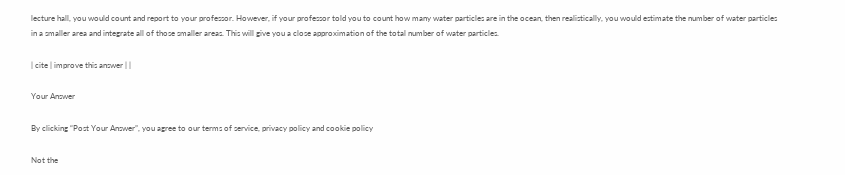lecture hall, you would count and report to your professor. However, if your professor told you to count how many water particles are in the ocean, then realistically, you would estimate the number of water particles in a smaller area and integrate all of those smaller areas. This will give you a close approximation of the total number of water particles.

| cite | improve this answer | |

Your Answer

By clicking “Post Your Answer”, you agree to our terms of service, privacy policy and cookie policy

Not the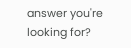answer you're looking for?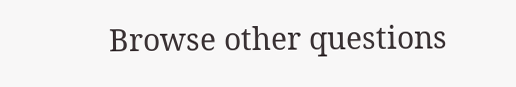Browse other questions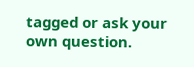tagged or ask your own question.